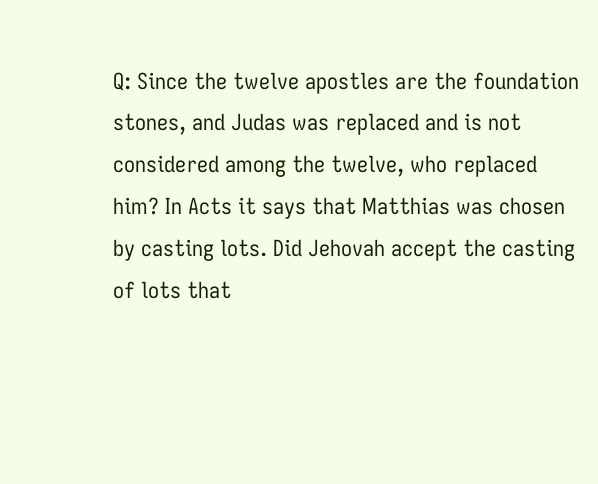Q: Since the twelve apostles are the foundation stones, and Judas was replaced and is not considered among the twelve, who replaced him? In Acts it says that Matthias was chosen by casting lots. Did Jehovah accept the casting of lots that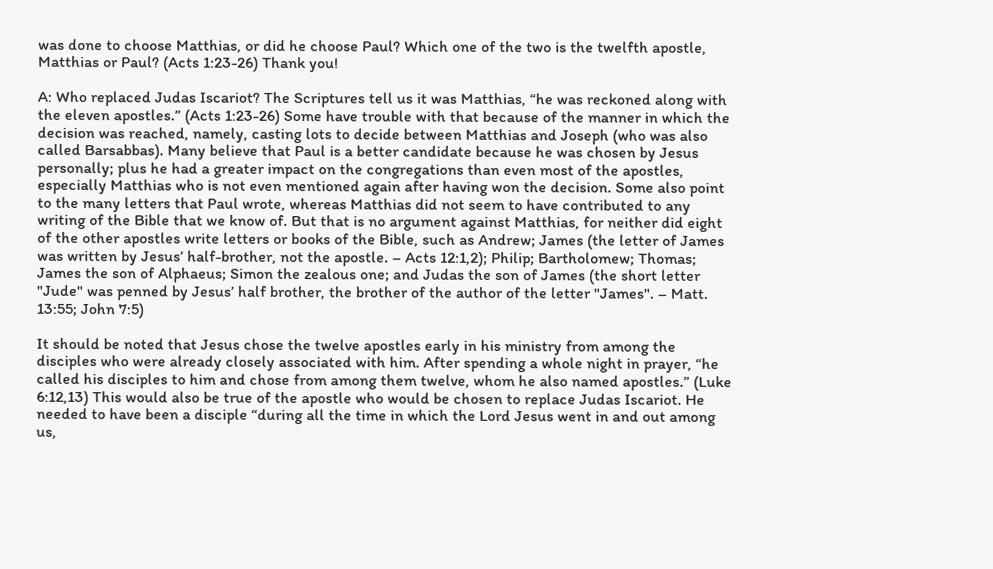was done to choose Matthias, or did he choose Paul? Which one of the two is the twelfth apostle, Matthias or Paul? (Acts 1:23-26) Thank you!

A: Who replaced Judas Iscariot? The Scriptures tell us it was Matthias, “he was reckoned along with the eleven apostles.” (Acts 1:23-26) Some have trouble with that because of the manner in which the decision was reached, namely, casting lots to decide between Matthias and Joseph (who was also called Barsabbas). Many believe that Paul is a better candidate because he was chosen by Jesus personally; plus he had a greater impact on the congregations than even most of the apostles, especially Matthias who is not even mentioned again after having won the decision. Some also point to the many letters that Paul wrote, whereas Matthias did not seem to have contributed to any writing of the Bible that we know of. But that is no argument against Matthias, for neither did eight of the other apostles write letters or books of the Bible, such as Andrew; James (the letter of James was written by Jesus’ half-brother, not the apostle. – Acts 12:1,2); Philip; Bartholomew; Thomas; James the son of Alphaeus; Simon the zealous one; and Judas the son of James (the short letter "Jude" was penned by Jesus’ half brother, the brother of the author of the letter "James". – Matt. 13:55; John 7:5)

It should be noted that Jesus chose the twelve apostles early in his ministry from among the disciples who were already closely associated with him. After spending a whole night in prayer, “he called his disciples to him and chose from among them twelve, whom he also named apostles.” (Luke 6:12,13) This would also be true of the apostle who would be chosen to replace Judas Iscariot. He needed to have been a disciple “during all the time in which the Lord Jesus went in and out among us,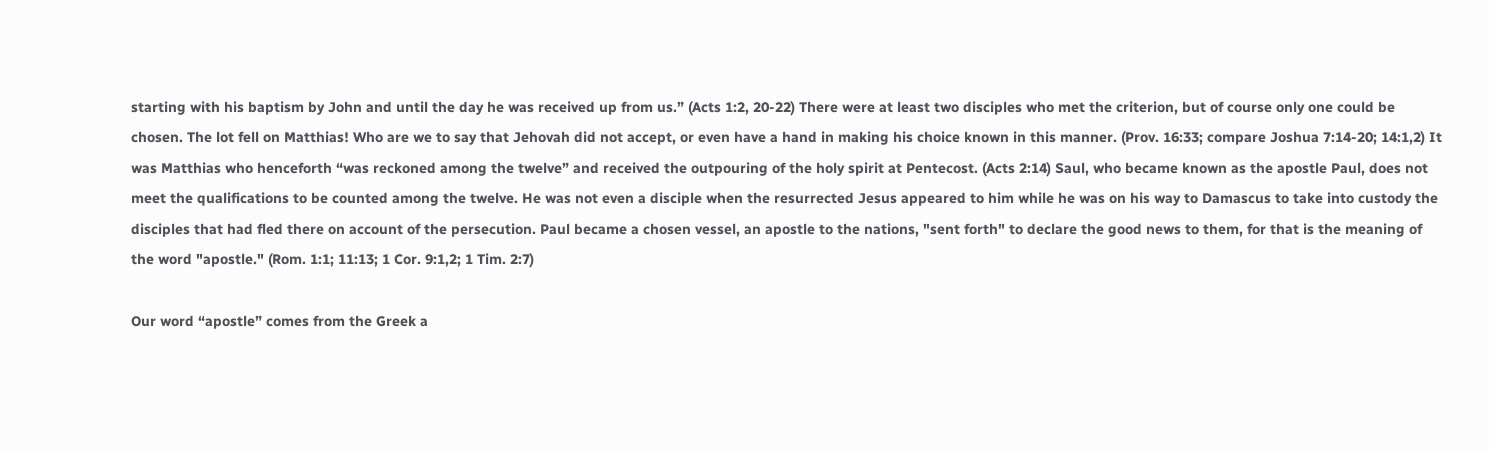starting with his baptism by John and until the day he was received up from us.” (Acts 1:2, 20-22) There were at least two disciples who met the criterion, but of course only one could be chosen. The lot fell on Matthias! Who are we to say that Jehovah did not accept, or even have a hand in making his choice known in this manner. (Prov. 16:33; compare Joshua 7:14-20; 14:1,2) It was Matthias who henceforth “was reckoned among the twelve” and received the outpouring of the holy spirit at Pentecost. (Acts 2:14) Saul, who became known as the apostle Paul, does not meet the qualifications to be counted among the twelve. He was not even a disciple when the resurrected Jesus appeared to him while he was on his way to Damascus to take into custody the disciples that had fled there on account of the persecution. Paul became a chosen vessel, an apostle to the nations, "sent forth" to declare the good news to them, for that is the meaning of the word "apostle." (Rom. 1:1; 11:13; 1 Cor. 9:1,2; 1 Tim. 2:7)

Our word “apostle” comes from the Greek a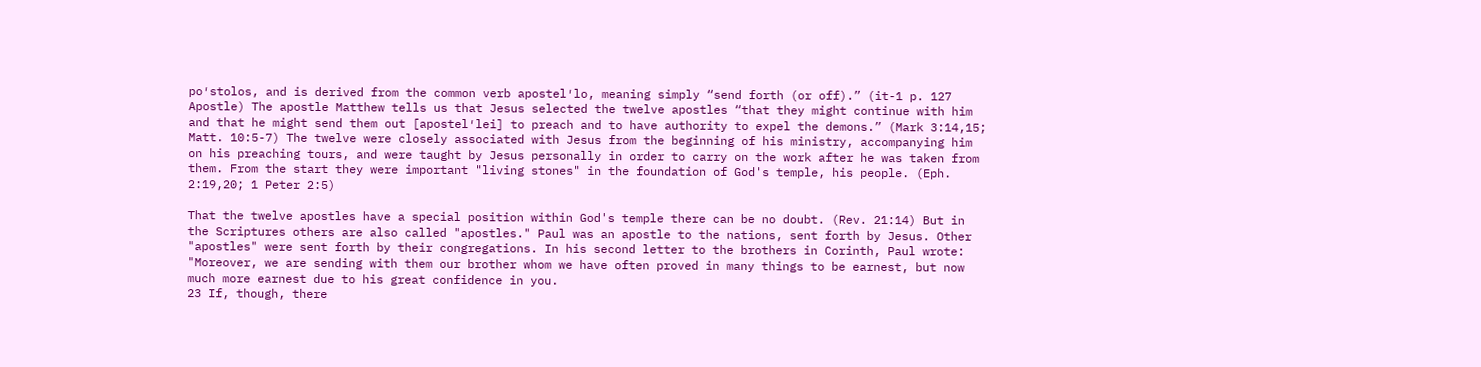po′stolos, and is derived from the common verb apostel′lo, meaning simply “send forth (or off).” (it-1 p. 127 Apostle) The apostle Matthew tells us that Jesus selected the twelve apostles “that they might continue with him and that he might send them out [apostel′lei] to preach and to have authority to expel the demons.” (Mark 3:14,15; Matt. 10:5-7) The twelve were closely associated with Jesus from the beginning of his ministry, accompanying him on his preaching tours, and were taught by Jesus personally in order to carry on the work after he was taken from them. From the start they were important "living stones" in the foundation of God's temple, his people. (Eph. 2:19,20; 1 Peter 2:5)

That the twelve apostles have a special position within God's temple there can be no doubt. (Rev. 21:14) But in the Scriptures others are also called "apostles." Paul was an apostle to the nations, sent forth by Jesus. Other "apostles" were sent forth by their congregations. In his second letter to the brothers in Corinth, Paul wrote: "Moreover, we are sending with them our brother whom we have often proved in many things to be earnest, but now much more earnest due to his great confidence in you.
23 If, though, there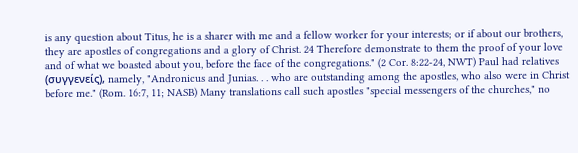is any question about Titus, he is a sharer with me and a fellow worker for your interests; or if about our brothers, they are apostles of congregations and a glory of Christ. 24 Therefore demonstrate to them the proof of your love and of what we boasted about you, before the face of the congregations." (2 Cor. 8:22-24, NWT) Paul had relatives (συγγενείς), namely, "Andronicus and Junias. . . who are outstanding among the apostles, who also were in Christ before me." (Rom. 16:7, 11; NASB) Many translations call such apostles "special messengers of the churches," no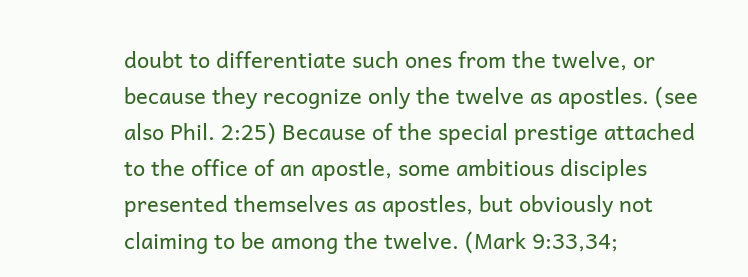doubt to differentiate such ones from the twelve, or because they recognize only the twelve as apostles. (see also Phil. 2:25) Because of the special prestige attached to the office of an apostle, some ambitious disciples presented themselves as apostles, but obviously not claiming to be among the twelve. (Mark 9:33,34;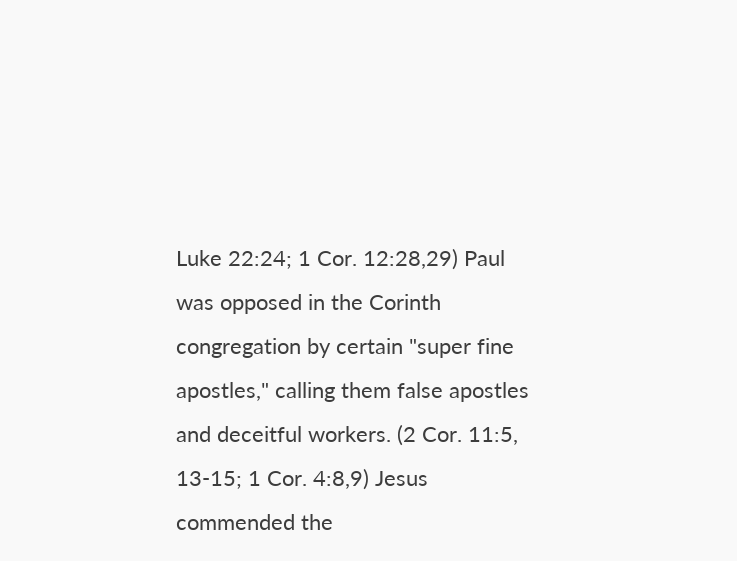Luke 22:24; 1 Cor. 12:28,29) Paul was opposed in the Corinth congregation by certain "super fine apostles," calling them false apostles and deceitful workers. (2 Cor. 11:5, 13-15; 1 Cor. 4:8,9) Jesus commended the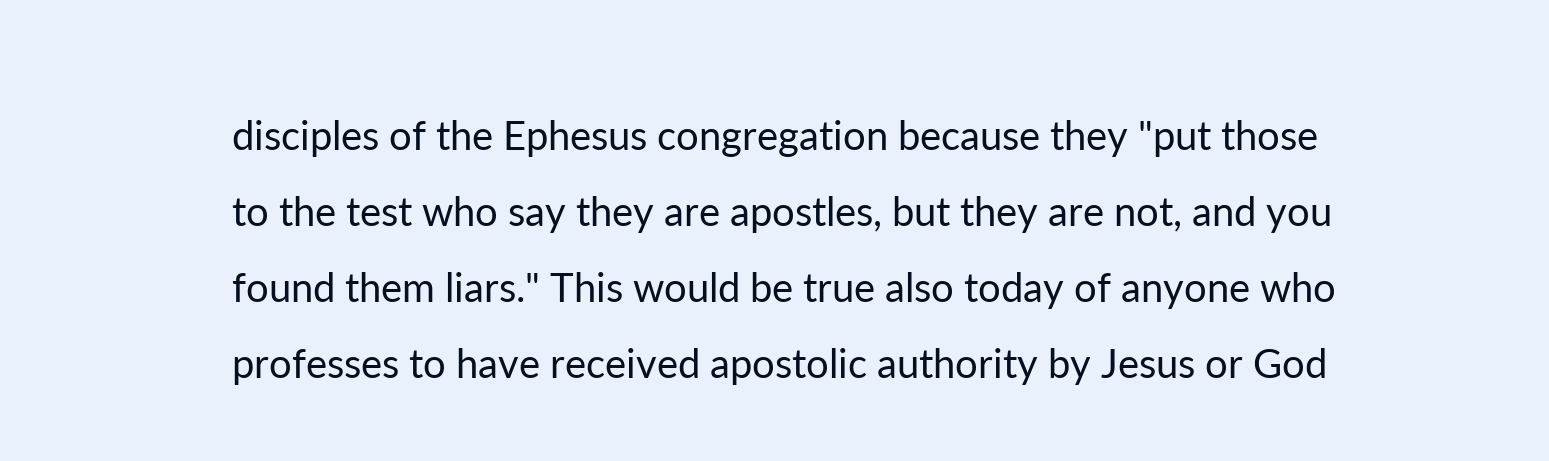disciples of the Ephesus congregation because they "put those to the test who say they are apostles, but they are not, and you found them liars." This would be true also today of anyone who professes to have received apostolic authority by Jesus or God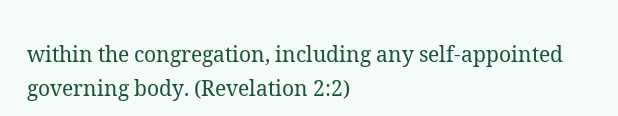within the congregation, including any self-appointed governing body. (Revelation 2:2)